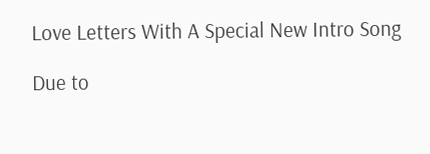Love Letters With A Special New Intro Song

Due to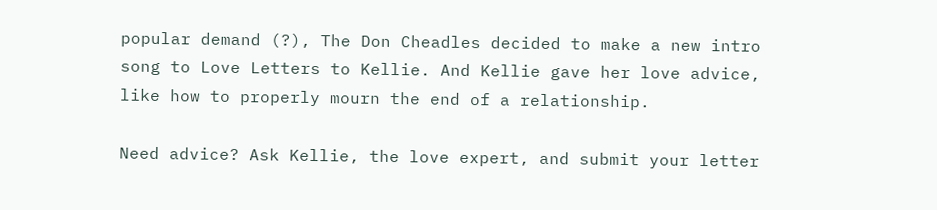popular demand (?), The Don Cheadles decided to make a new intro song to Love Letters to Kellie. And Kellie gave her love advice, like how to properly mourn the end of a relationship.

Need advice? Ask Kellie, the love expert, and submit your letter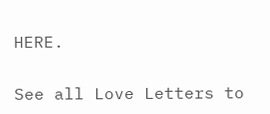HERE.


See all Love Letters to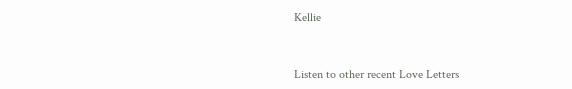Kellie


Listen to other recent Love Letters